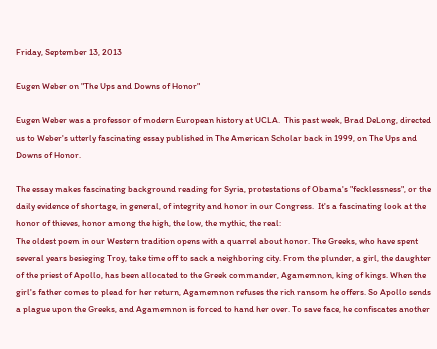Friday, September 13, 2013

Eugen Weber on "The Ups and Downs of Honor"

Eugen Weber was a professor of modern European history at UCLA.  This past week, Brad DeLong, directed us to Weber's utterly fascinating essay published in The American Scholar back in 1999, on The Ups and Downs of Honor.

The essay makes fascinating background reading for Syria, protestations of Obama's "fecklessness", or the daily evidence of shortage, in general, of integrity and honor in our Congress.  It's a fascinating look at the honor of thieves, honor among the high, the low, the mythic, the real:
The oldest poem in our Western tradition opens with a quarrel about honor. The Greeks, who have spent several years besieging Troy, take time off to sack a neighboring city. From the plunder, a girl, the daughter of the priest of Apollo, has been allocated to the Greek commander, Agamemnon, king of kings. When the girl's father comes to plead for her return, Agamemnon refuses the rich ransom he offers. So Apollo sends a plague upon the Greeks, and Agamemnon is forced to hand her over. To save face, he confiscates another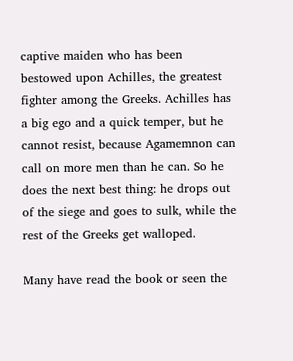captive maiden who has been bestowed upon Achilles, the greatest fighter among the Greeks. Achilles has a big ego and a quick temper, but he cannot resist, because Agamemnon can call on more men than he can. So he does the next best thing: he drops out of the siege and goes to sulk, while the rest of the Greeks get walloped.

Many have read the book or seen the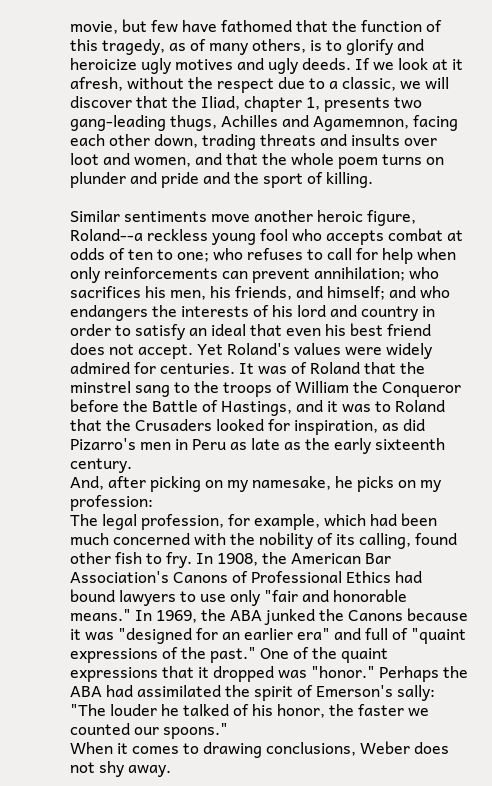movie, but few have fathomed that the function of this tragedy, as of many others, is to glorify and heroicize ugly motives and ugly deeds. If we look at it afresh, without the respect due to a classic, we will discover that the Iliad, chapter 1, presents two gang-leading thugs, Achilles and Agamemnon, facing each other down, trading threats and insults over loot and women, and that the whole poem turns on plunder and pride and the sport of killing.

Similar sentiments move another heroic figure, Roland--a reckless young fool who accepts combat at odds of ten to one; who refuses to call for help when only reinforcements can prevent annihilation; who sacrifices his men, his friends, and himself; and who endangers the interests of his lord and country in order to satisfy an ideal that even his best friend does not accept. Yet Roland's values were widely admired for centuries. It was of Roland that the minstrel sang to the troops of William the Conqueror before the Battle of Hastings, and it was to Roland that the Crusaders looked for inspiration, as did Pizarro's men in Peru as late as the early sixteenth century.
And, after picking on my namesake, he picks on my profession:
The legal profession, for example, which had been much concerned with the nobility of its calling, found other fish to fry. In 1908, the American Bar Association's Canons of Professional Ethics had bound lawyers to use only "fair and honorable means." In 1969, the ABA junked the Canons because it was "designed for an earlier era" and full of "quaint expressions of the past." One of the quaint expressions that it dropped was "honor." Perhaps the ABA had assimilated the spirit of Emerson's sally: "The louder he talked of his honor, the faster we counted our spoons."
When it comes to drawing conclusions, Weber does not shy away.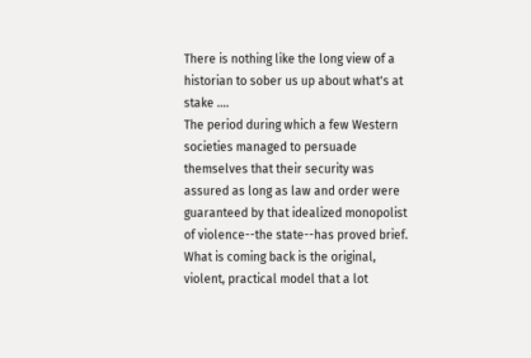There is nothing like the long view of a historian to sober us up about what's at stake ....
The period during which a few Western societies managed to persuade themselves that their security was assured as long as law and order were guaranteed by that idealized monopolist of violence--the state--has proved brief. What is coming back is the original, violent, practical model that a lot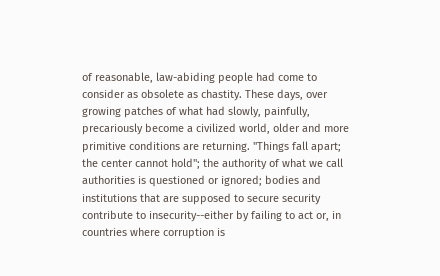of reasonable, law-abiding people had come to consider as obsolete as chastity. These days, over growing patches of what had slowly, painfully, precariously become a civilized world, older and more primitive conditions are returning. "Things fall apart; the center cannot hold"; the authority of what we call authorities is questioned or ignored; bodies and institutions that are supposed to secure security contribute to insecurity--either by failing to act or, in countries where corruption is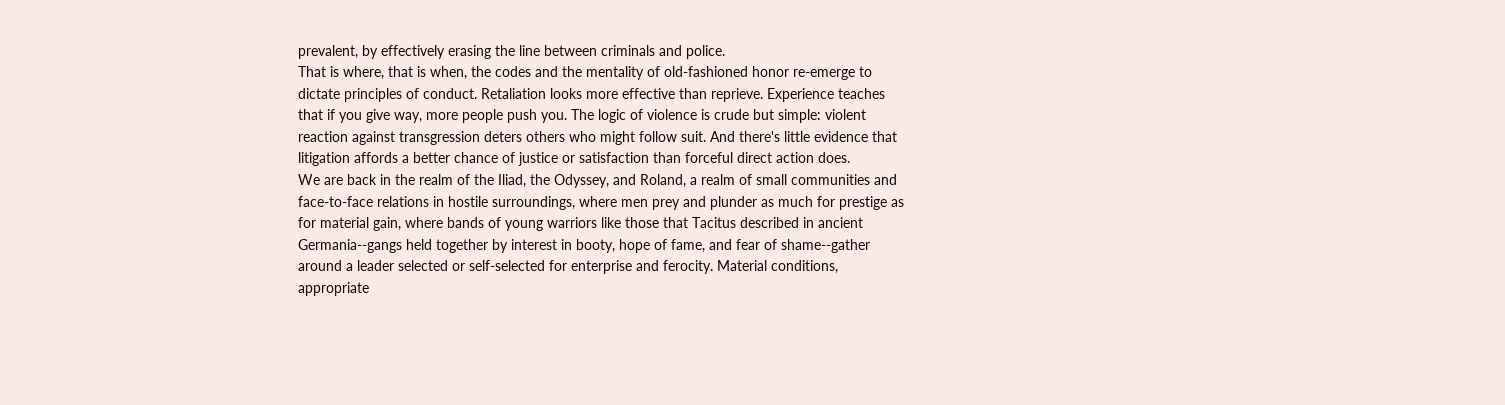prevalent, by effectively erasing the line between criminals and police.
That is where, that is when, the codes and the mentality of old-fashioned honor re-emerge to dictate principles of conduct. Retaliation looks more effective than reprieve. Experience teaches that if you give way, more people push you. The logic of violence is crude but simple: violent reaction against transgression deters others who might follow suit. And there's little evidence that litigation affords a better chance of justice or satisfaction than forceful direct action does.
We are back in the realm of the Iliad, the Odyssey, and Roland, a realm of small communities and face-to-face relations in hostile surroundings, where men prey and plunder as much for prestige as for material gain, where bands of young warriors like those that Tacitus described in ancient Germania--gangs held together by interest in booty, hope of fame, and fear of shame--gather around a leader selected or self-selected for enterprise and ferocity. Material conditions, appropriate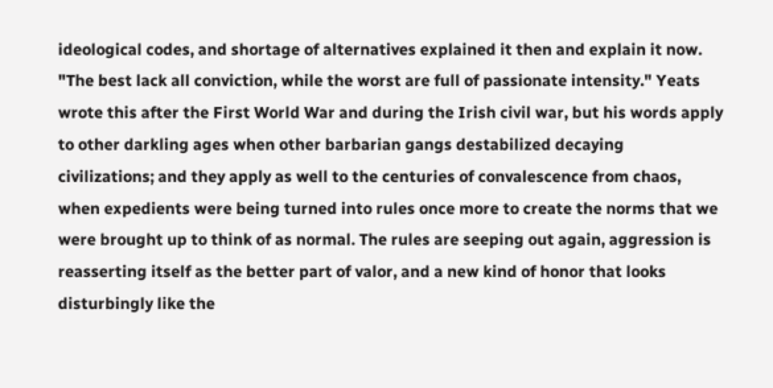ideological codes, and shortage of alternatives explained it then and explain it now.
"The best lack all conviction, while the worst are full of passionate intensity." Yeats wrote this after the First World War and during the Irish civil war, but his words apply to other darkling ages when other barbarian gangs destabilized decaying civilizations; and they apply as well to the centuries of convalescence from chaos, when expedients were being turned into rules once more to create the norms that we were brought up to think of as normal. The rules are seeping out again, aggression is reasserting itself as the better part of valor, and a new kind of honor that looks disturbingly like the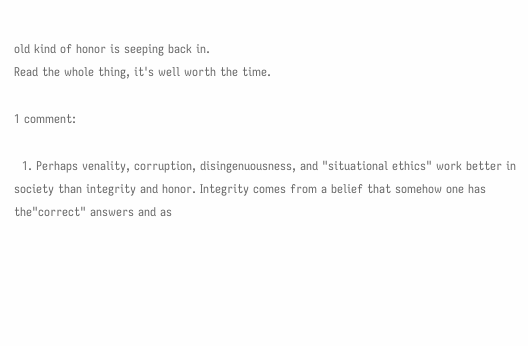old kind of honor is seeping back in.
Read the whole thing, it's well worth the time.

1 comment:

  1. Perhaps venality, corruption, disingenuousness, and "situational ethics" work better in society than integrity and honor. Integrity comes from a belief that somehow one has the"correct" answers and as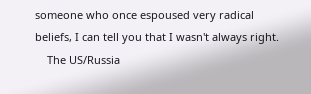someone who once espoused very radical beliefs, I can tell you that I wasn't always right.
    The US/Russia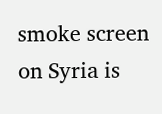smoke screen on Syria is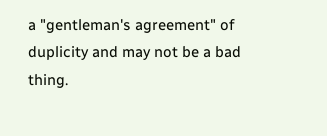a "gentleman's agreement" of duplicity and may not be a bad thing.